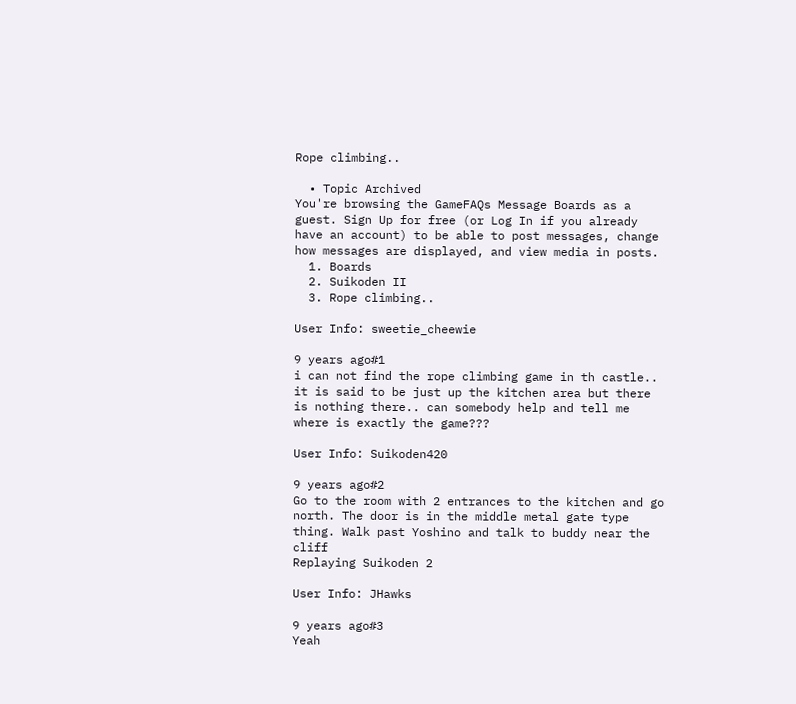Rope climbing..

  • Topic Archived
You're browsing the GameFAQs Message Boards as a guest. Sign Up for free (or Log In if you already have an account) to be able to post messages, change how messages are displayed, and view media in posts.
  1. Boards
  2. Suikoden II
  3. Rope climbing..

User Info: sweetie_cheewie

9 years ago#1
i can not find the rope climbing game in th castle.. it is said to be just up the kitchen area but there is nothing there.. can somebody help and tell me where is exactly the game???

User Info: Suikoden420

9 years ago#2
Go to the room with 2 entrances to the kitchen and go north. The door is in the middle metal gate type thing. Walk past Yoshino and talk to buddy near the cliff
Replaying Suikoden 2

User Info: JHawks

9 years ago#3
Yeah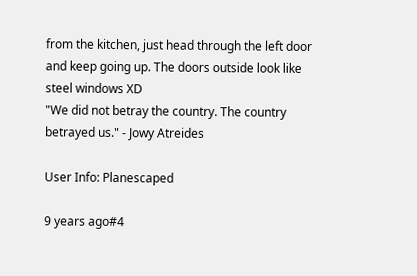from the kitchen, just head through the left door and keep going up. The doors outside look like steel windows XD
"We did not betray the country. The country betrayed us." - Jowy Atreides

User Info: Planescaped

9 years ago#4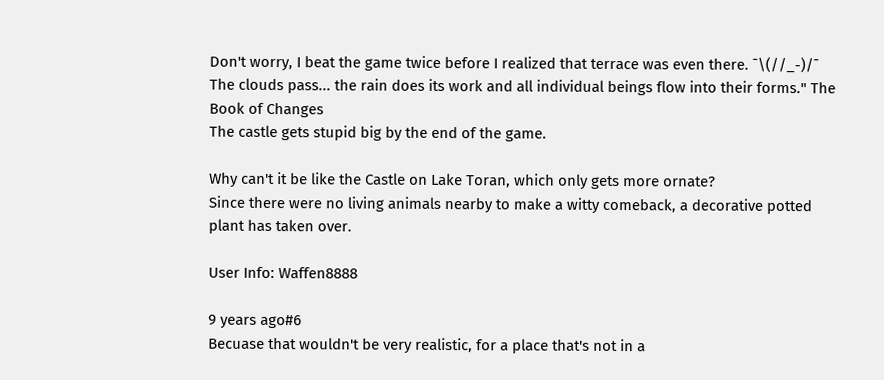Don't worry, I beat the game twice before I realized that terrace was even there. ¯\(//_-)/¯
The clouds pass... the rain does its work and all individual beings flow into their forms." The Book of Changes
The castle gets stupid big by the end of the game.

Why can't it be like the Castle on Lake Toran, which only gets more ornate?
Since there were no living animals nearby to make a witty comeback, a decorative potted plant has taken over.

User Info: Waffen8888

9 years ago#6
Becuase that wouldn't be very realistic, for a place that's not in a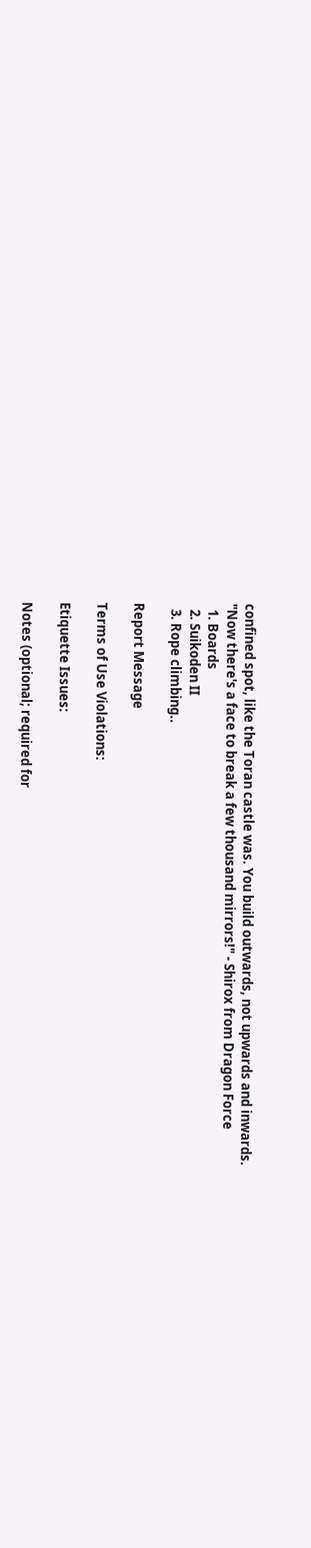confined spot, like the Toran castle was. You build outwards, not upwards and inwards.
"Now there's a face to break a few thousand mirrors!" - Shirox from Dragon Force
  1. Boards
  2. Suikoden II
  3. Rope climbing..

Report Message

Terms of Use Violations:

Etiquette Issues:

Notes (optional; required for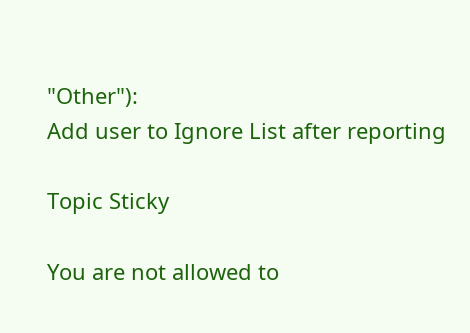"Other"):
Add user to Ignore List after reporting

Topic Sticky

You are not allowed to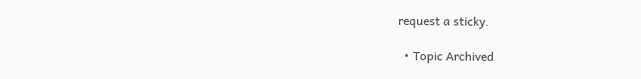request a sticky.

  • Topic Archived